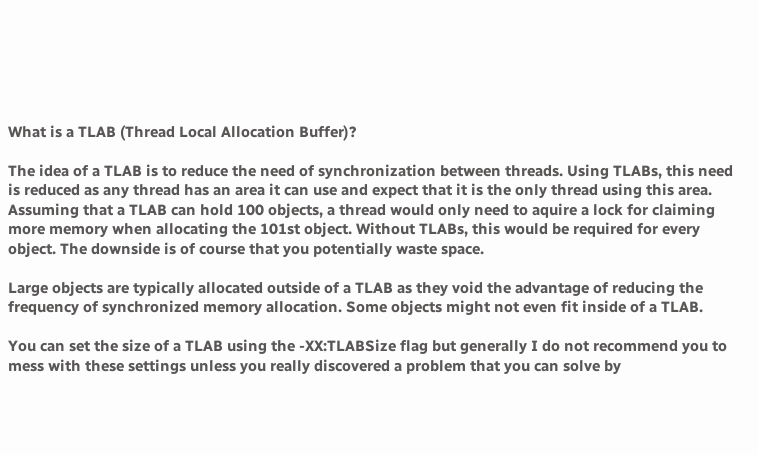What is a TLAB (Thread Local Allocation Buffer)?

The idea of a TLAB is to reduce the need of synchronization between threads. Using TLABs, this need is reduced as any thread has an area it can use and expect that it is the only thread using this area. Assuming that a TLAB can hold 100 objects, a thread would only need to aquire a lock for claiming more memory when allocating the 101st object. Without TLABs, this would be required for every object. The downside is of course that you potentially waste space.

Large objects are typically allocated outside of a TLAB as they void the advantage of reducing the frequency of synchronized memory allocation. Some objects might not even fit inside of a TLAB.

You can set the size of a TLAB using the -XX:TLABSize flag but generally I do not recommend you to mess with these settings unless you really discovered a problem that you can solve by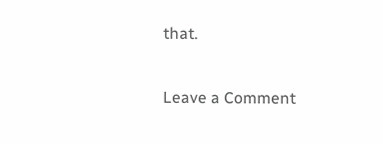that.

Leave a Comment